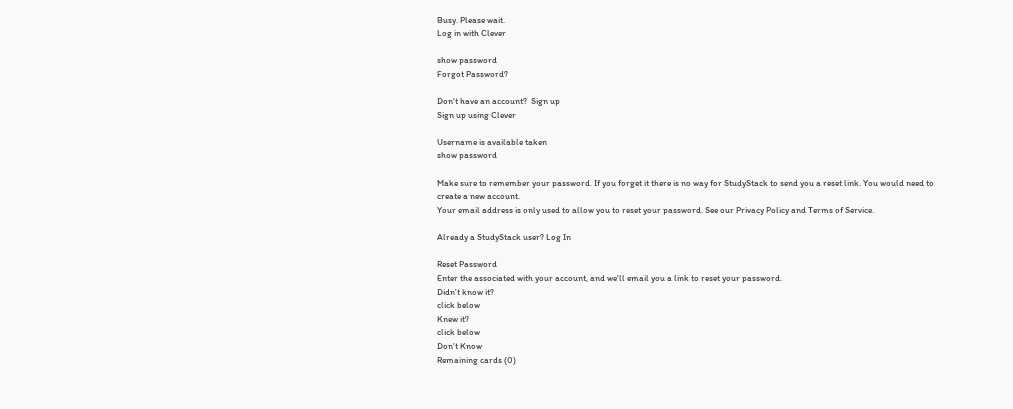Busy. Please wait.
Log in with Clever

show password
Forgot Password?

Don't have an account?  Sign up
Sign up using Clever

Username is available taken
show password

Make sure to remember your password. If you forget it there is no way for StudyStack to send you a reset link. You would need to create a new account.
Your email address is only used to allow you to reset your password. See our Privacy Policy and Terms of Service.

Already a StudyStack user? Log In

Reset Password
Enter the associated with your account, and we'll email you a link to reset your password.
Didn't know it?
click below
Knew it?
click below
Don't Know
Remaining cards (0)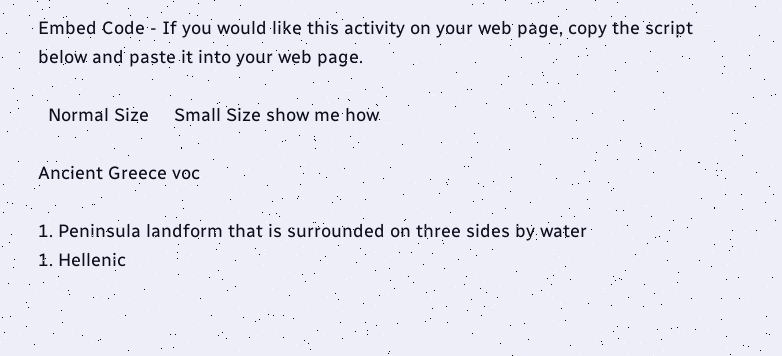Embed Code - If you would like this activity on your web page, copy the script below and paste it into your web page.

  Normal Size     Small Size show me how

Ancient Greece voc

1. Peninsula landform that is surrounded on three sides by water
1. Hellenic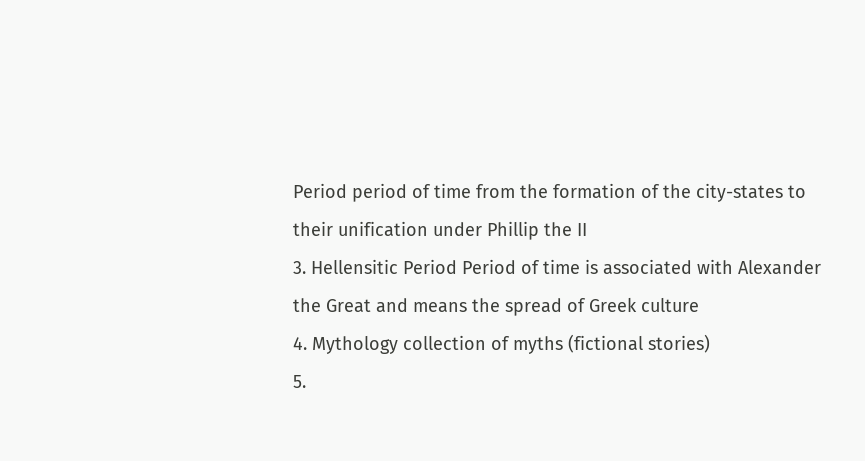Period period of time from the formation of the city-states to their unification under Phillip the II
3. Hellensitic Period Period of time is associated with Alexander the Great and means the spread of Greek culture
4. Mythology collection of myths (fictional stories)
5.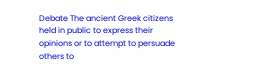Debate The ancient Greek citizens held in public to express their opinions or to attempt to persuade others to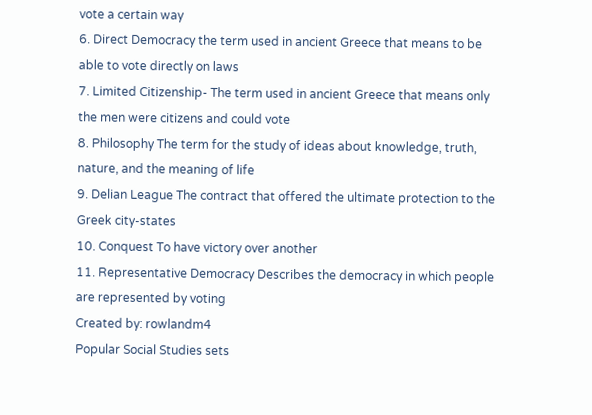vote a certain way
6. Direct Democracy the term used in ancient Greece that means to be able to vote directly on laws
7. Limited Citizenship- The term used in ancient Greece that means only the men were citizens and could vote
8. Philosophy The term for the study of ideas about knowledge, truth, nature, and the meaning of life
9. Delian League The contract that offered the ultimate protection to the Greek city-states
10. Conquest To have victory over another
11. Representative Democracy Describes the democracy in which people are represented by voting
Created by: rowlandm4
Popular Social Studies sets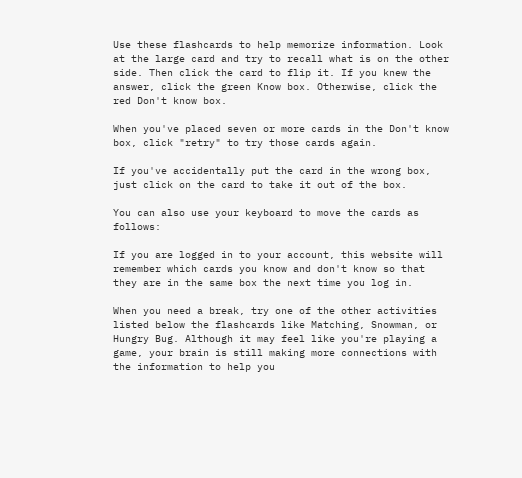Use these flashcards to help memorize information. Look at the large card and try to recall what is on the other side. Then click the card to flip it. If you knew the answer, click the green Know box. Otherwise, click the red Don't know box.

When you've placed seven or more cards in the Don't know box, click "retry" to try those cards again.

If you've accidentally put the card in the wrong box, just click on the card to take it out of the box.

You can also use your keyboard to move the cards as follows:

If you are logged in to your account, this website will remember which cards you know and don't know so that they are in the same box the next time you log in.

When you need a break, try one of the other activities listed below the flashcards like Matching, Snowman, or Hungry Bug. Although it may feel like you're playing a game, your brain is still making more connections with the information to help you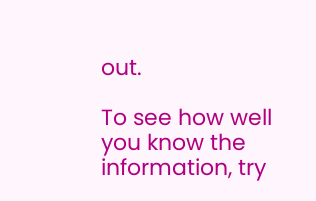out.

To see how well you know the information, try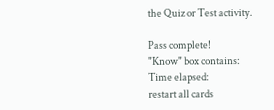the Quiz or Test activity.

Pass complete!
"Know" box contains:
Time elapsed:
restart all cards